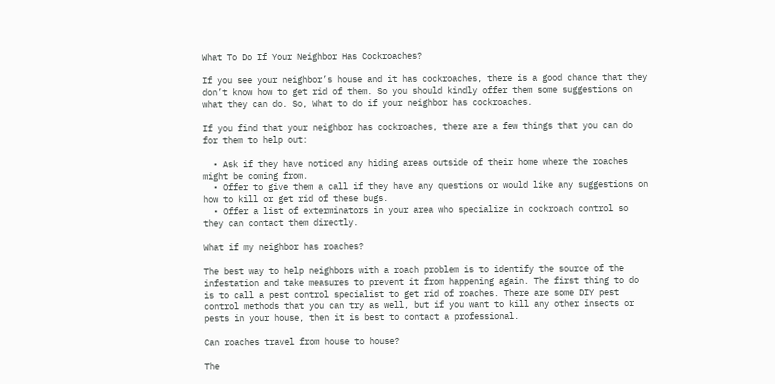What To Do If Your Neighbor Has Cockroaches?

If you see your neighbor’s house and it has cockroaches, there is a good chance that they don’t know how to get rid of them. So you should kindly offer them some suggestions on what they can do. So, What to do if your neighbor has cockroaches.

If you find that your neighbor has cockroaches, there are a few things that you can do for them to help out:

  • Ask if they have noticed any hiding areas outside of their home where the roaches might be coming from.
  • Offer to give them a call if they have any questions or would like any suggestions on how to kill or get rid of these bugs.
  • Offer a list of exterminators in your area who specialize in cockroach control so they can contact them directly.

What if my neighbor has roaches?

The best way to help neighbors with a roach problem is to identify the source of the infestation and take measures to prevent it from happening again. The first thing to do is to call a pest control specialist to get rid of roaches. There are some DIY pest control methods that you can try as well, but if you want to kill any other insects or pests in your house, then it is best to contact a professional.

Can roaches travel from house to house?

The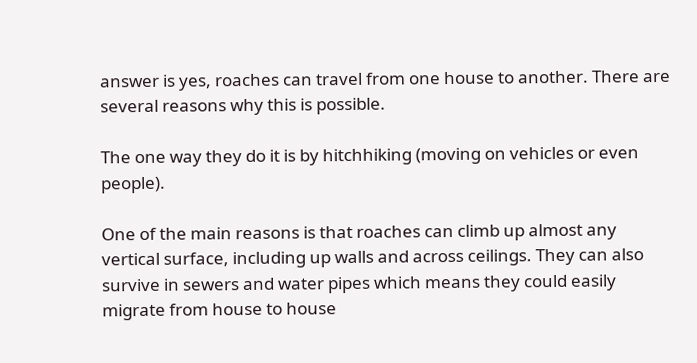answer is yes, roaches can travel from one house to another. There are several reasons why this is possible.

The one way they do it is by hitchhiking (moving on vehicles or even people).

One of the main reasons is that roaches can climb up almost any vertical surface, including up walls and across ceilings. They can also survive in sewers and water pipes which means they could easily migrate from house to house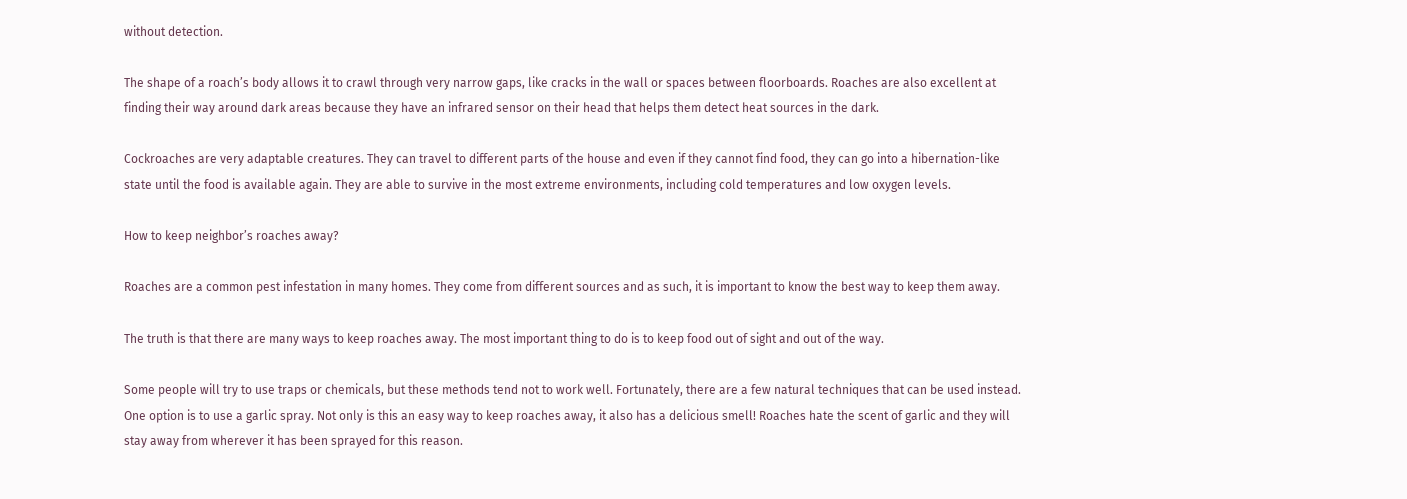without detection.

The shape of a roach’s body allows it to crawl through very narrow gaps, like cracks in the wall or spaces between floorboards. Roaches are also excellent at finding their way around dark areas because they have an infrared sensor on their head that helps them detect heat sources in the dark.

Cockroaches are very adaptable creatures. They can travel to different parts of the house and even if they cannot find food, they can go into a hibernation-like state until the food is available again. They are able to survive in the most extreme environments, including cold temperatures and low oxygen levels.

How to keep neighbor’s roaches away?

Roaches are a common pest infestation in many homes. They come from different sources and as such, it is important to know the best way to keep them away.

The truth is that there are many ways to keep roaches away. The most important thing to do is to keep food out of sight and out of the way.

Some people will try to use traps or chemicals, but these methods tend not to work well. Fortunately, there are a few natural techniques that can be used instead. One option is to use a garlic spray. Not only is this an easy way to keep roaches away, it also has a delicious smell! Roaches hate the scent of garlic and they will stay away from wherever it has been sprayed for this reason.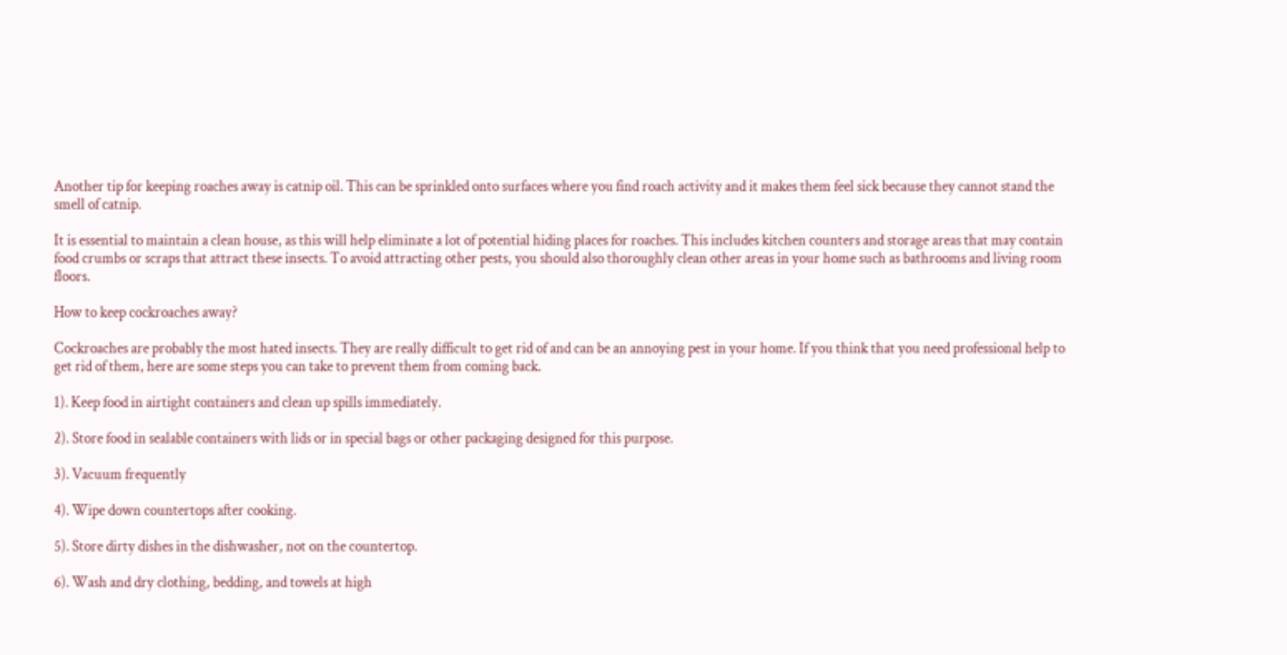Another tip for keeping roaches away is catnip oil. This can be sprinkled onto surfaces where you find roach activity and it makes them feel sick because they cannot stand the smell of catnip.

It is essential to maintain a clean house, as this will help eliminate a lot of potential hiding places for roaches. This includes kitchen counters and storage areas that may contain food crumbs or scraps that attract these insects. To avoid attracting other pests, you should also thoroughly clean other areas in your home such as bathrooms and living room floors.

How to keep cockroaches away?

Cockroaches are probably the most hated insects. They are really difficult to get rid of and can be an annoying pest in your home. If you think that you need professional help to get rid of them, here are some steps you can take to prevent them from coming back.

1). Keep food in airtight containers and clean up spills immediately.

2). Store food in sealable containers with lids or in special bags or other packaging designed for this purpose.

3). Vacuum frequently

4). Wipe down countertops after cooking.

5). Store dirty dishes in the dishwasher, not on the countertop.

6). Wash and dry clothing, bedding, and towels at high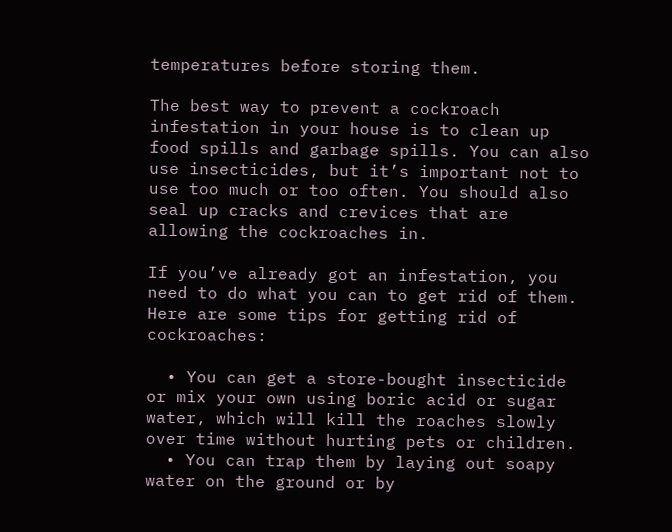temperatures before storing them.

The best way to prevent a cockroach infestation in your house is to clean up food spills and garbage spills. You can also use insecticides, but it’s important not to use too much or too often. You should also seal up cracks and crevices that are allowing the cockroaches in.

If you’ve already got an infestation, you need to do what you can to get rid of them. Here are some tips for getting rid of cockroaches:

  • You can get a store-bought insecticide or mix your own using boric acid or sugar water, which will kill the roaches slowly over time without hurting pets or children.
  • You can trap them by laying out soapy water on the ground or by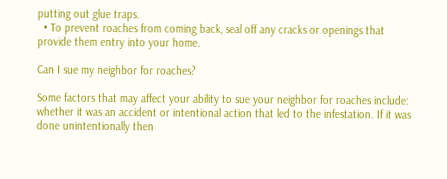putting out glue traps.
  • To prevent roaches from coming back, seal off any cracks or openings that provide them entry into your home.

Can I sue my neighbor for roaches?

Some factors that may affect your ability to sue your neighbor for roaches include: whether it was an accident or intentional action that led to the infestation. If it was done unintentionally then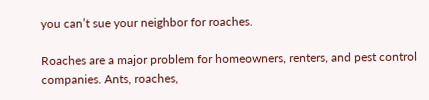you can’t sue your neighbor for roaches.

Roaches are a major problem for homeowners, renters, and pest control companies. Ants, roaches,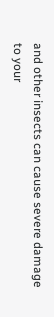and other insects can cause severe damage to your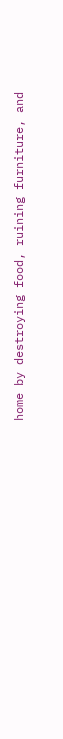home by destroying food, ruining furniture, and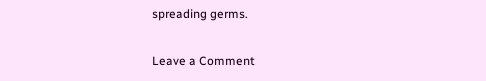spreading germs.

Leave a Comment